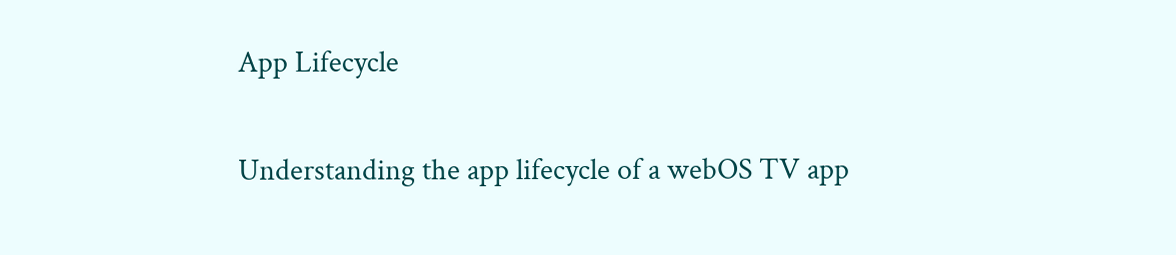App Lifecycle

Understanding the app lifecycle of a webOS TV app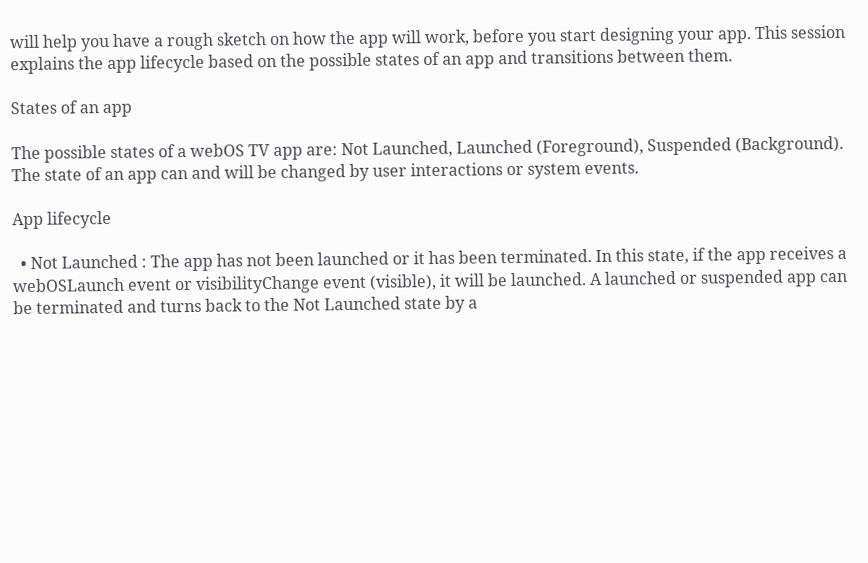will help you have a rough sketch on how the app will work, before you start designing your app. This session explains the app lifecycle based on the possible states of an app and transitions between them.

States of an app

The possible states of a webOS TV app are: Not Launched, Launched (Foreground), Suspended (Background). The state of an app can and will be changed by user interactions or system events.

App lifecycle

  • Not Launched : The app has not been launched or it has been terminated. In this state, if the app receives a webOSLaunch event or visibilityChange event (visible), it will be launched. A launched or suspended app can be terminated and turns back to the Not Launched state by a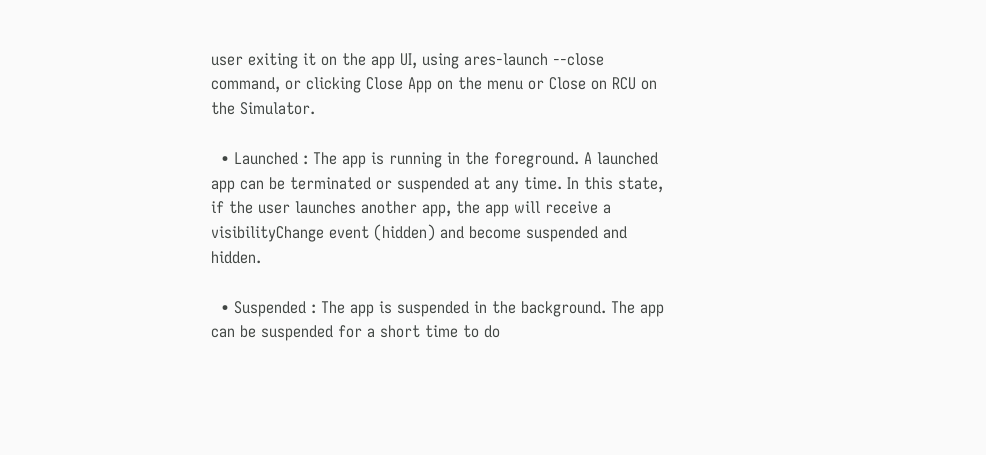user exiting it on the app UI, using ares-launch --close command, or clicking Close App on the menu or Close on RCU on the Simulator.

  • Launched : The app is running in the foreground. A launched app can be terminated or suspended at any time. In this state, if the user launches another app, the app will receive a visibilityChange event (hidden) and become suspended and hidden.

  • Suspended : The app is suspended in the background. The app can be suspended for a short time to do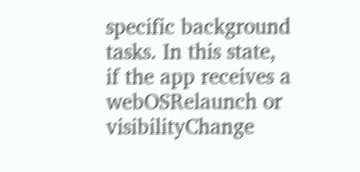specific background tasks. In this state, if the app receives a webOSRelaunch or visibilityChange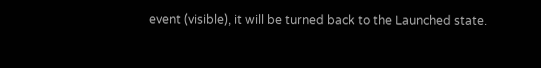event (visible), it will be turned back to the Launched state.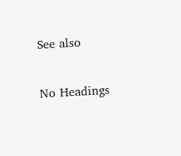See also

No Headings